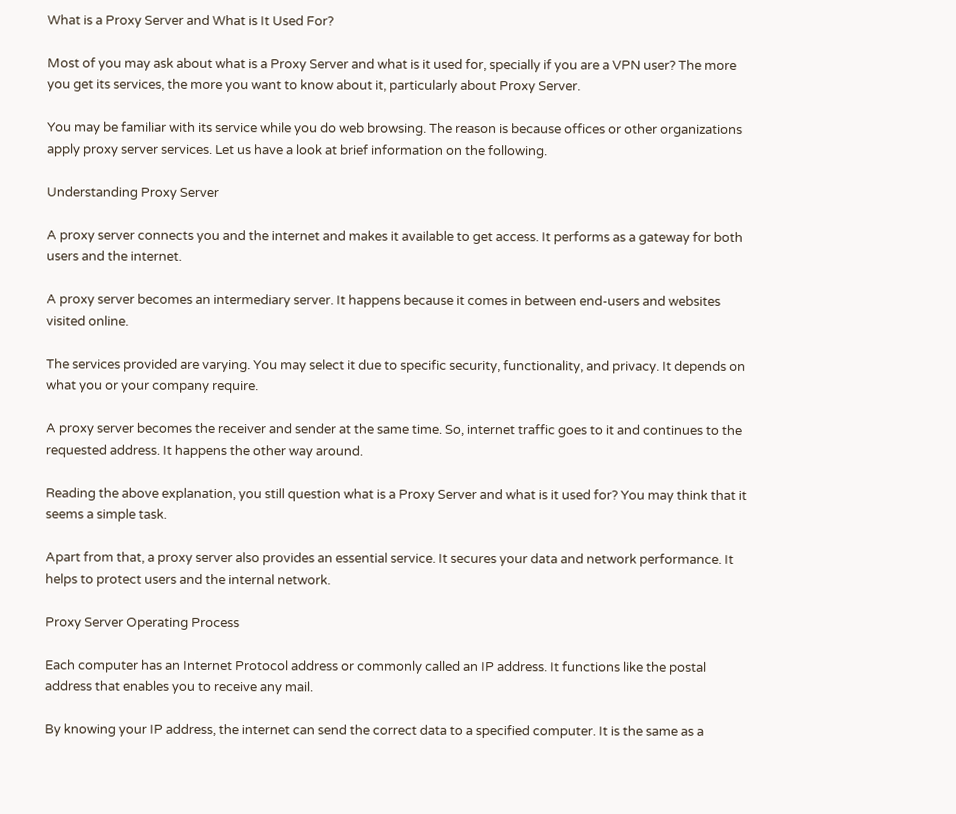What is a Proxy Server and What is It Used For?

Most of you may ask about what is a Proxy Server and what is it used for, specially if you are a VPN user? The more you get its services, the more you want to know about it, particularly about Proxy Server.

You may be familiar with its service while you do web browsing. The reason is because offices or other organizations apply proxy server services. Let us have a look at brief information on the following.

Understanding Proxy Server

A proxy server connects you and the internet and makes it available to get access. It performs as a gateway for both users and the internet.

A proxy server becomes an intermediary server. It happens because it comes in between end-users and websites visited online.

The services provided are varying. You may select it due to specific security, functionality, and privacy. It depends on what you or your company require.

A proxy server becomes the receiver and sender at the same time. So, internet traffic goes to it and continues to the requested address. It happens the other way around.

Reading the above explanation, you still question what is a Proxy Server and what is it used for? You may think that it seems a simple task.

Apart from that, a proxy server also provides an essential service. It secures your data and network performance. It helps to protect users and the internal network.

Proxy Server Operating Process

Each computer has an Internet Protocol address or commonly called an IP address. It functions like the postal address that enables you to receive any mail.

By knowing your IP address, the internet can send the correct data to a specified computer. It is the same as a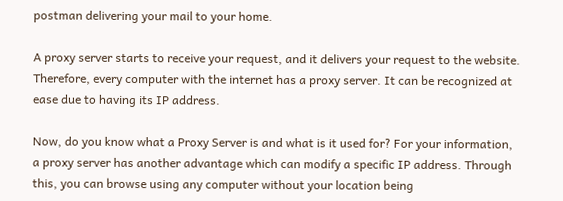postman delivering your mail to your home.

A proxy server starts to receive your request, and it delivers your request to the website. Therefore, every computer with the internet has a proxy server. It can be recognized at ease due to having its IP address.

Now, do you know what a Proxy Server is and what is it used for? For your information, a proxy server has another advantage which can modify a specific IP address. Through this, you can browse using any computer without your location being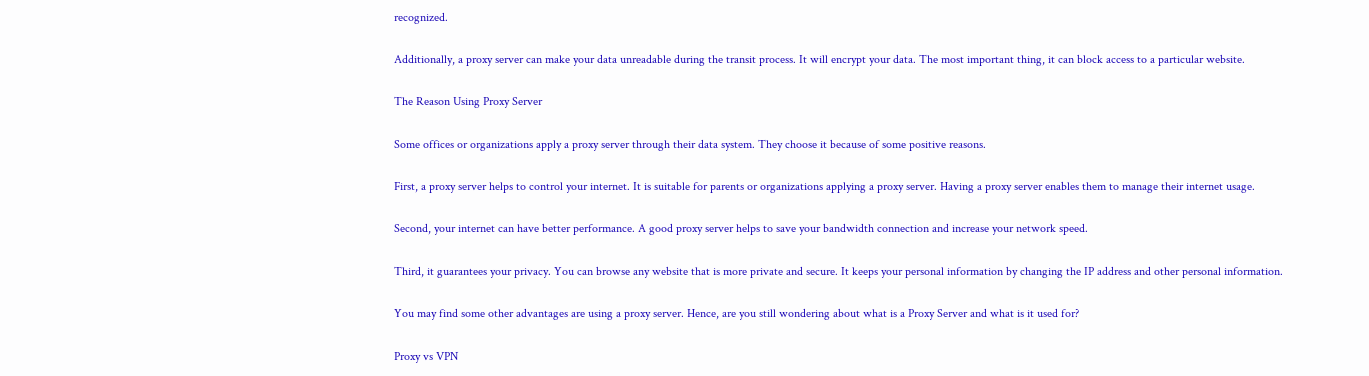recognized.

Additionally, a proxy server can make your data unreadable during the transit process. It will encrypt your data. The most important thing, it can block access to a particular website.

The Reason Using Proxy Server

Some offices or organizations apply a proxy server through their data system. They choose it because of some positive reasons.

First, a proxy server helps to control your internet. It is suitable for parents or organizations applying a proxy server. Having a proxy server enables them to manage their internet usage.

Second, your internet can have better performance. A good proxy server helps to save your bandwidth connection and increase your network speed.

Third, it guarantees your privacy. You can browse any website that is more private and secure. It keeps your personal information by changing the IP address and other personal information.

You may find some other advantages are using a proxy server. Hence, are you still wondering about what is a Proxy Server and what is it used for?

Proxy vs VPN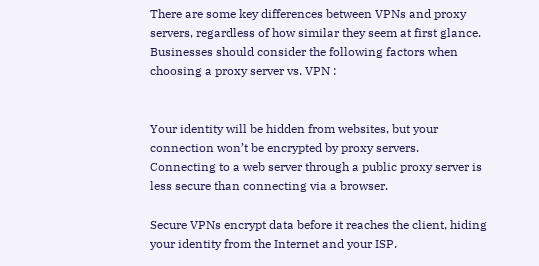There are some key differences between VPNs and proxy servers, regardless of how similar they seem at first glance. Businesses should consider the following factors when choosing a proxy server vs. VPN :


Your identity will be hidden from websites, but your connection won’t be encrypted by proxy servers.
Connecting to a web server through a public proxy server is less secure than connecting via a browser.

Secure VPNs encrypt data before it reaches the client, hiding your identity from the Internet and your ISP.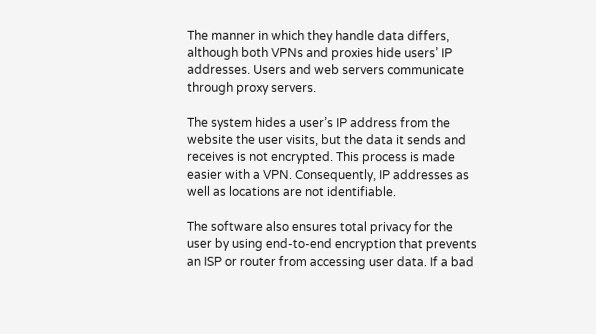The manner in which they handle data differs, although both VPNs and proxies hide users’ IP addresses. Users and web servers communicate through proxy servers.

The system hides a user’s IP address from the website the user visits, but the data it sends and receives is not encrypted. This process is made easier with a VPN. Consequently, IP addresses as well as locations are not identifiable.

The software also ensures total privacy for the user by using end-to-end encryption that prevents an ISP or router from accessing user data. If a bad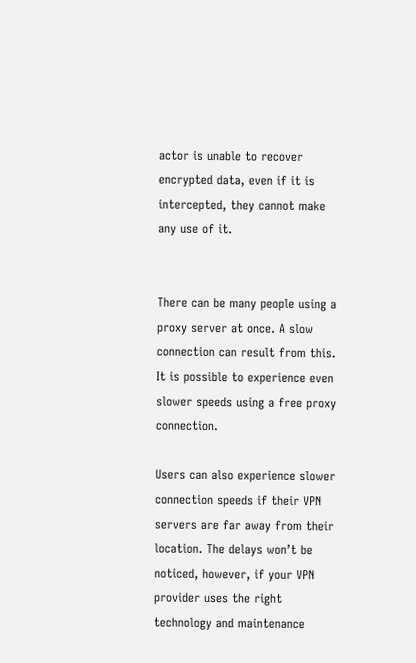actor is unable to recover encrypted data, even if it is intercepted, they cannot make any use of it.


There can be many people using a proxy server at once. A slow connection can result from this. It is possible to experience even slower speeds using a free proxy connection.

Users can also experience slower connection speeds if their VPN servers are far away from their location. The delays won’t be noticed, however, if your VPN provider uses the right technology and maintenance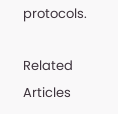protocols.

Related Articles